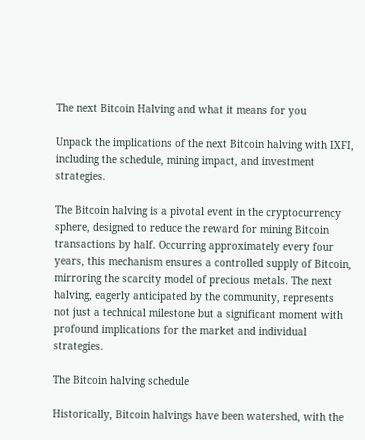The next Bitcoin Halving and what it means for you

Unpack the implications of the next Bitcoin halving with IXFI, including the schedule, mining impact, and investment strategies.

The Bitcoin halving is a pivotal event in the cryptocurrency sphere, designed to reduce the reward for mining Bitcoin transactions by half. Occurring approximately every four years, this mechanism ensures a controlled supply of Bitcoin, mirroring the scarcity model of precious metals. The next halving, eagerly anticipated by the community, represents not just a technical milestone but a significant moment with profound implications for the market and individual strategies.

The Bitcoin halving schedule

Historically, Bitcoin halvings have been watershed, with the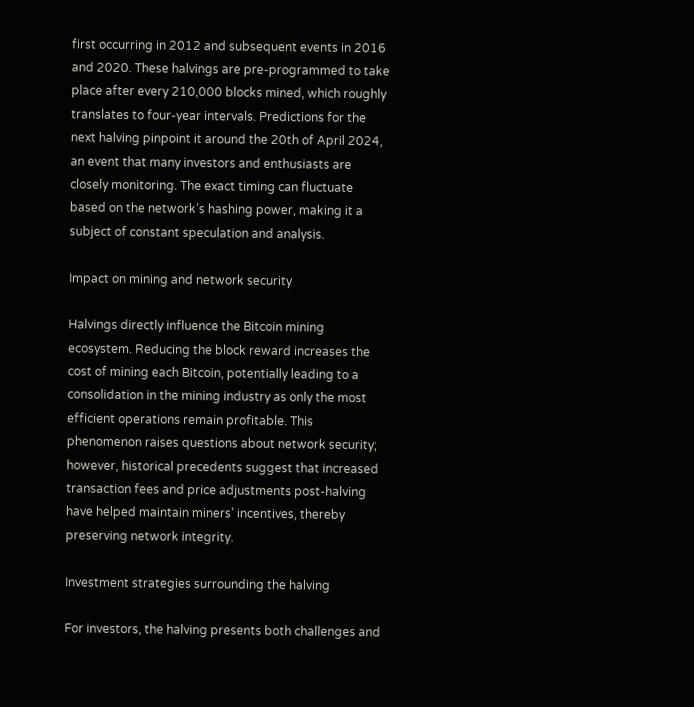first occurring in 2012 and subsequent events in 2016 and 2020. These halvings are pre-programmed to take place after every 210,000 blocks mined, which roughly translates to four-year intervals. Predictions for the next halving pinpoint it around the 20th of April 2024, an event that many investors and enthusiasts are closely monitoring. The exact timing can fluctuate based on the network’s hashing power, making it a subject of constant speculation and analysis.

Impact on mining and network security

Halvings directly influence the Bitcoin mining ecosystem. Reducing the block reward increases the cost of mining each Bitcoin, potentially leading to a consolidation in the mining industry as only the most efficient operations remain profitable. This phenomenon raises questions about network security; however, historical precedents suggest that increased transaction fees and price adjustments post-halving have helped maintain miners’ incentives, thereby preserving network integrity.

Investment strategies surrounding the halving

For investors, the halving presents both challenges and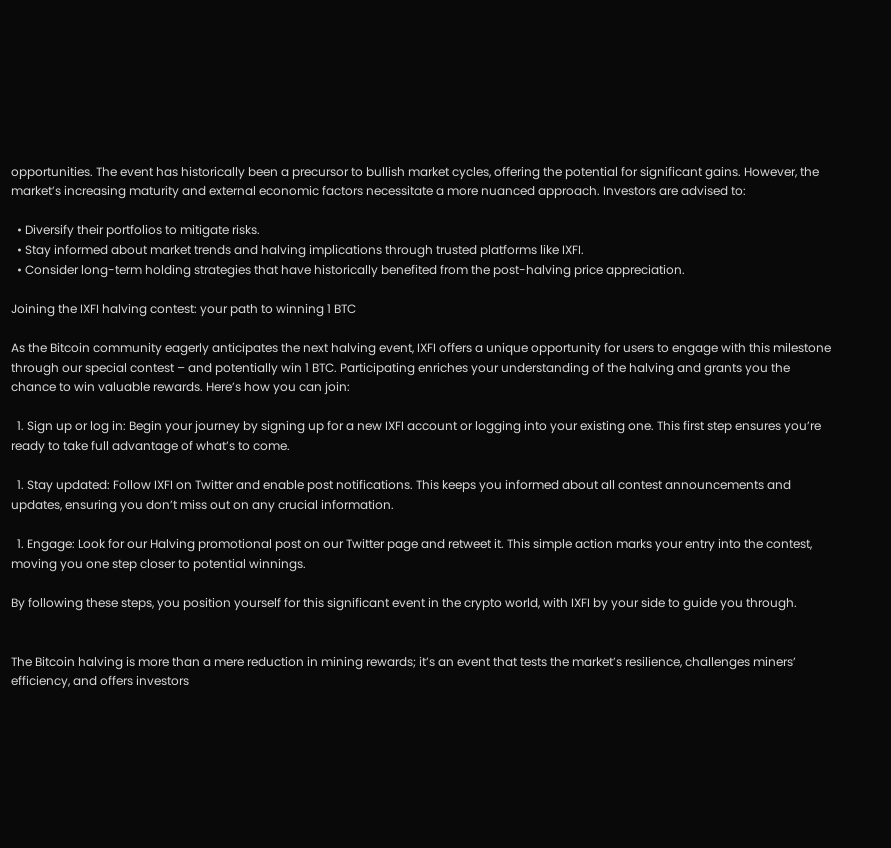opportunities. The event has historically been a precursor to bullish market cycles, offering the potential for significant gains. However, the market’s increasing maturity and external economic factors necessitate a more nuanced approach. Investors are advised to:

  • Diversify their portfolios to mitigate risks.
  • Stay informed about market trends and halving implications through trusted platforms like IXFI.
  • Consider long-term holding strategies that have historically benefited from the post-halving price appreciation.

Joining the IXFI halving contest: your path to winning 1 BTC

As the Bitcoin community eagerly anticipates the next halving event, IXFI offers a unique opportunity for users to engage with this milestone through our special contest – and potentially win 1 BTC. Participating enriches your understanding of the halving and grants you the chance to win valuable rewards. Here’s how you can join:

  1. Sign up or log in: Begin your journey by signing up for a new IXFI account or logging into your existing one. This first step ensures you’re ready to take full advantage of what’s to come.

  1. Stay updated: Follow IXFI on Twitter and enable post notifications. This keeps you informed about all contest announcements and updates, ensuring you don’t miss out on any crucial information.

  1. Engage: Look for our Halving promotional post on our Twitter page and retweet it. This simple action marks your entry into the contest, moving you one step closer to potential winnings.

By following these steps, you position yourself for this significant event in the crypto world, with IXFI by your side to guide you through.


The Bitcoin halving is more than a mere reduction in mining rewards; it’s an event that tests the market’s resilience, challenges miners’ efficiency, and offers investors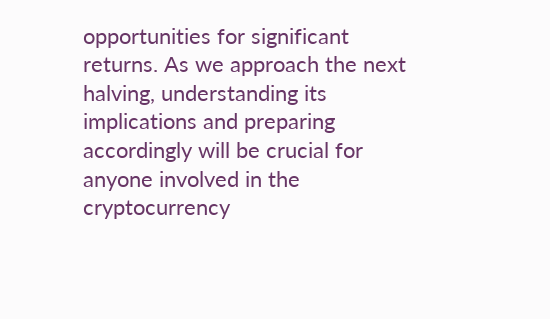opportunities for significant returns. As we approach the next halving, understanding its implications and preparing accordingly will be crucial for anyone involved in the cryptocurrency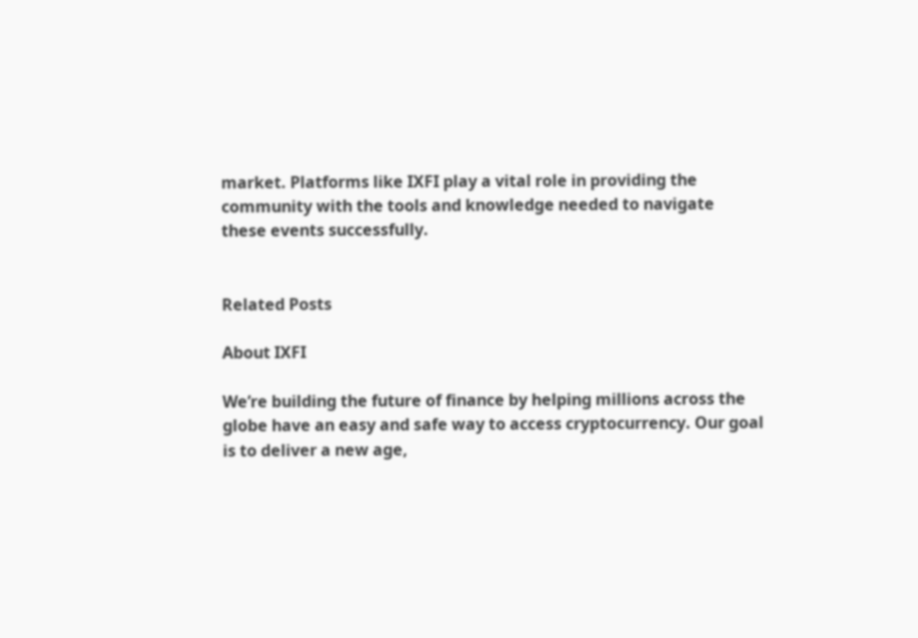market. Platforms like IXFI play a vital role in providing the community with the tools and knowledge needed to navigate these events successfully.


Related Posts

About IXFI

We’re building the future of finance by helping millions across the globe have an easy and safe way to access cryptocurrency. Our goal is to deliver a new age,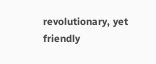revolutionary, yet friendly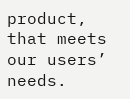product, that meets our users’ needs.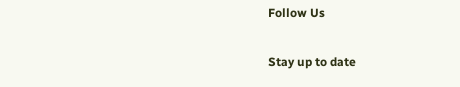Follow Us

Stay up to date